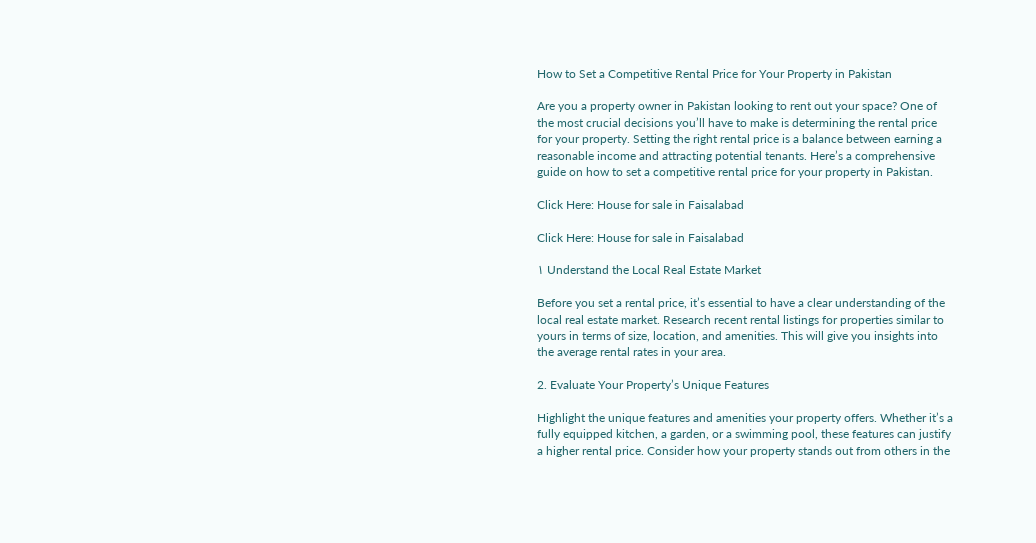How to Set a Competitive Rental Price for Your Property in Pakistan

Are you a property owner in Pakistan looking to rent out your space? One of the most crucial decisions you’ll have to make is determining the rental price for your property. Setting the right rental price is a balance between earning a reasonable income and attracting potential tenants. Here’s a comprehensive guide on how to set a competitive rental price for your property in Pakistan.

Click Here: House for sale in Faisalabad

Click Here: House for sale in Faisalabad

۱ Understand the Local Real Estate Market

Before you set a rental price, it’s essential to have a clear understanding of the local real estate market. Research recent rental listings for properties similar to yours in terms of size, location, and amenities. This will give you insights into the average rental rates in your area.

2. Evaluate Your Property’s Unique Features

Highlight the unique features and amenities your property offers. Whether it’s a fully equipped kitchen, a garden, or a swimming pool, these features can justify a higher rental price. Consider how your property stands out from others in the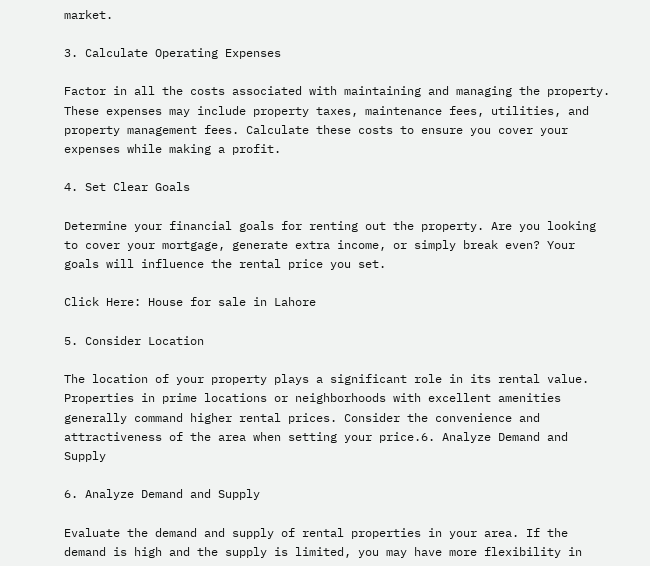market.

3. Calculate Operating Expenses

Factor in all the costs associated with maintaining and managing the property. These expenses may include property taxes, maintenance fees, utilities, and property management fees. Calculate these costs to ensure you cover your expenses while making a profit.

4. Set Clear Goals

Determine your financial goals for renting out the property. Are you looking to cover your mortgage, generate extra income, or simply break even? Your goals will influence the rental price you set.

Click Here: House for sale in Lahore

5. Consider Location

The location of your property plays a significant role in its rental value. Properties in prime locations or neighborhoods with excellent amenities generally command higher rental prices. Consider the convenience and attractiveness of the area when setting your price.6. Analyze Demand and Supply

6. Analyze Demand and Supply

Evaluate the demand and supply of rental properties in your area. If the demand is high and the supply is limited, you may have more flexibility in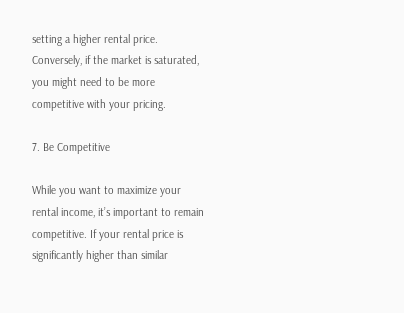setting a higher rental price. Conversely, if the market is saturated, you might need to be more competitive with your pricing.

7. Be Competitive

While you want to maximize your rental income, it’s important to remain competitive. If your rental price is significantly higher than similar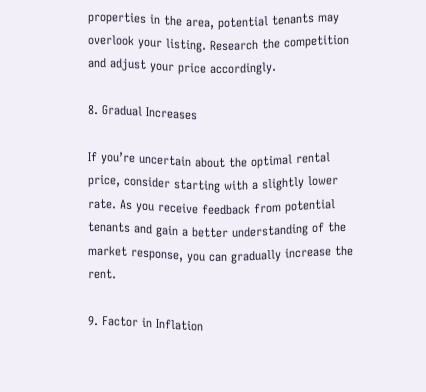properties in the area, potential tenants may overlook your listing. Research the competition and adjust your price accordingly.

8. Gradual Increases

If you’re uncertain about the optimal rental price, consider starting with a slightly lower rate. As you receive feedback from potential tenants and gain a better understanding of the market response, you can gradually increase the rent.

9. Factor in Inflation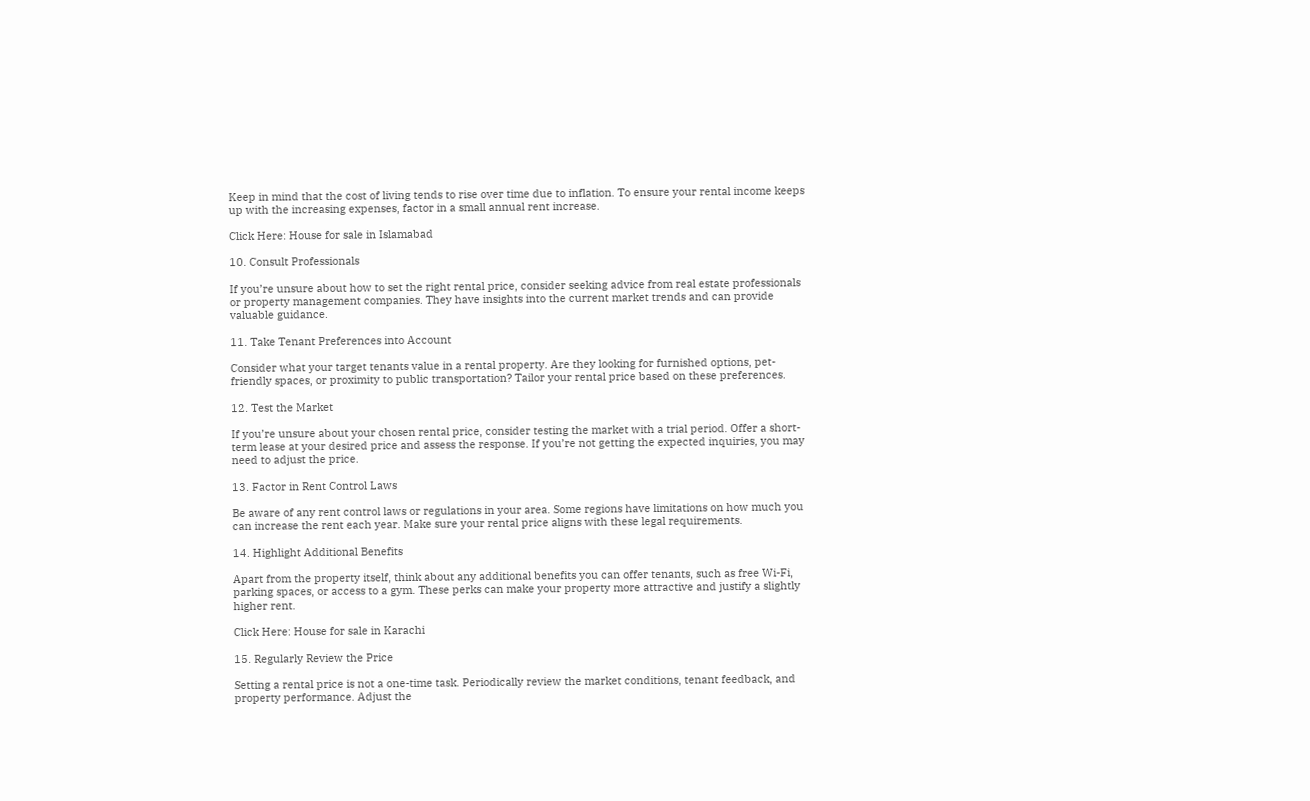Keep in mind that the cost of living tends to rise over time due to inflation. To ensure your rental income keeps up with the increasing expenses, factor in a small annual rent increase.

Click Here: House for sale in Islamabad

10. Consult Professionals

If you’re unsure about how to set the right rental price, consider seeking advice from real estate professionals or property management companies. They have insights into the current market trends and can provide valuable guidance.

11. Take Tenant Preferences into Account

Consider what your target tenants value in a rental property. Are they looking for furnished options, pet-friendly spaces, or proximity to public transportation? Tailor your rental price based on these preferences.

12. Test the Market

If you’re unsure about your chosen rental price, consider testing the market with a trial period. Offer a short-term lease at your desired price and assess the response. If you’re not getting the expected inquiries, you may need to adjust the price.

13. Factor in Rent Control Laws

Be aware of any rent control laws or regulations in your area. Some regions have limitations on how much you can increase the rent each year. Make sure your rental price aligns with these legal requirements.

14. Highlight Additional Benefits

Apart from the property itself, think about any additional benefits you can offer tenants, such as free Wi-Fi, parking spaces, or access to a gym. These perks can make your property more attractive and justify a slightly higher rent.

Click Here: House for sale in Karachi

15. Regularly Review the Price

Setting a rental price is not a one-time task. Periodically review the market conditions, tenant feedback, and property performance. Adjust the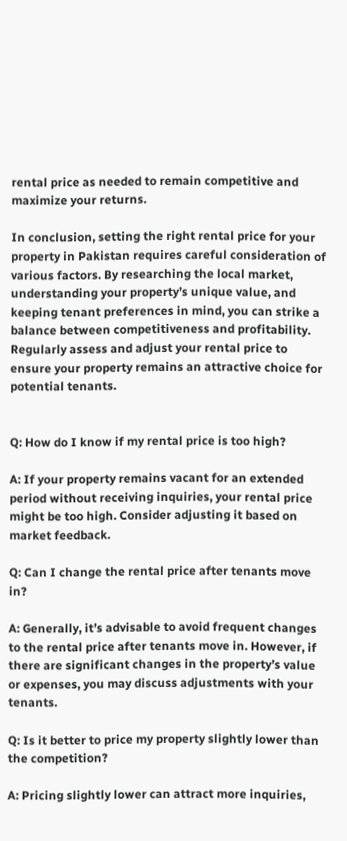rental price as needed to remain competitive and maximize your returns.

In conclusion, setting the right rental price for your property in Pakistan requires careful consideration of various factors. By researching the local market, understanding your property’s unique value, and keeping tenant preferences in mind, you can strike a balance between competitiveness and profitability. Regularly assess and adjust your rental price to ensure your property remains an attractive choice for potential tenants.


Q: How do I know if my rental price is too high?

A: If your property remains vacant for an extended period without receiving inquiries, your rental price might be too high. Consider adjusting it based on market feedback.

Q: Can I change the rental price after tenants move in?

A: Generally, it’s advisable to avoid frequent changes to the rental price after tenants move in. However, if there are significant changes in the property’s value or expenses, you may discuss adjustments with your tenants.

Q: Is it better to price my property slightly lower than the competition?

A: Pricing slightly lower can attract more inquiries,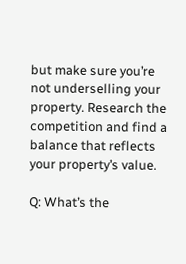but make sure you’re not underselling your property. Research the competition and find a balance that reflects your property’s value.

Q: What’s the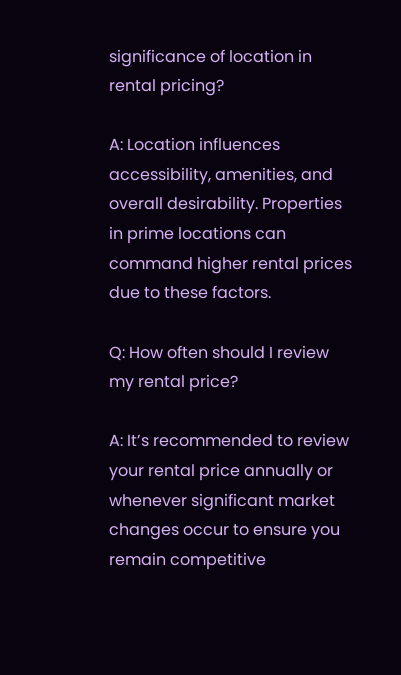significance of location in rental pricing?

A: Location influences accessibility, amenities, and overall desirability. Properties in prime locations can command higher rental prices due to these factors.

Q: How often should I review my rental price?

A: It’s recommended to review your rental price annually or whenever significant market changes occur to ensure you remain competitive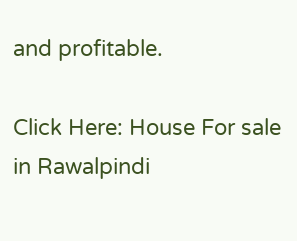and profitable.

Click Here: House For sale in Rawalpindi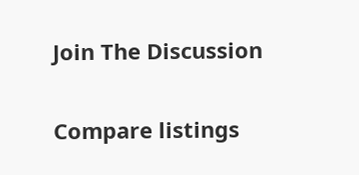Join The Discussion

Compare listings